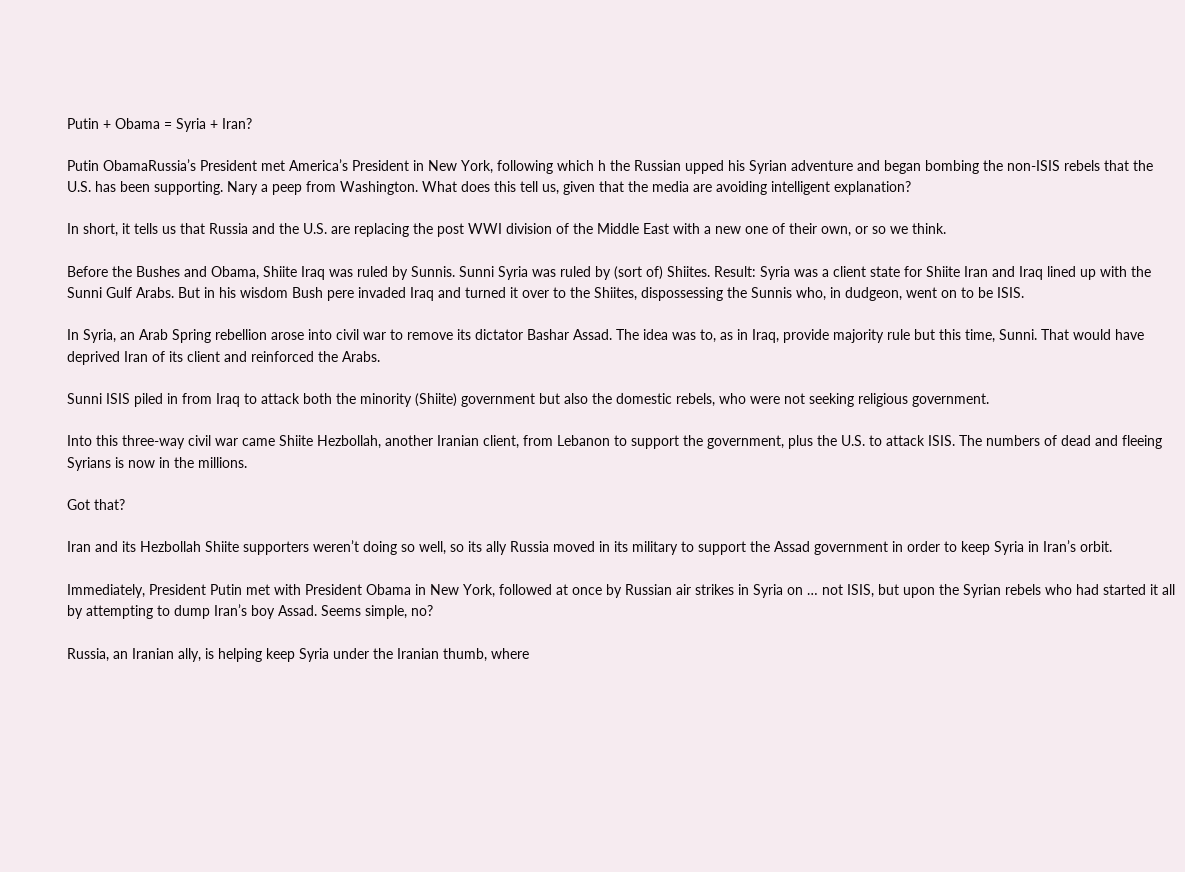Putin + Obama = Syria + Iran?

Putin ObamaRussia’s President met America’s President in New York, following which h the Russian upped his Syrian adventure and began bombing the non-ISIS rebels that the U.S. has been supporting. Nary a peep from Washington. What does this tell us, given that the media are avoiding intelligent explanation?

In short, it tells us that Russia and the U.S. are replacing the post WWI division of the Middle East with a new one of their own, or so we think.

Before the Bushes and Obama, Shiite Iraq was ruled by Sunnis. Sunni Syria was ruled by (sort of) Shiites. Result: Syria was a client state for Shiite Iran and Iraq lined up with the Sunni Gulf Arabs. But in his wisdom Bush pere invaded Iraq and turned it over to the Shiites, dispossessing the Sunnis who, in dudgeon, went on to be ISIS.

In Syria, an Arab Spring rebellion arose into civil war to remove its dictator Bashar Assad. The idea was to, as in Iraq, provide majority rule but this time, Sunni. That would have deprived Iran of its client and reinforced the Arabs.

Sunni ISIS piled in from Iraq to attack both the minority (Shiite) government but also the domestic rebels, who were not seeking religious government.

Into this three-way civil war came Shiite Hezbollah, another Iranian client, from Lebanon to support the government, plus the U.S. to attack ISIS. The numbers of dead and fleeing Syrians is now in the millions.

Got that?

Iran and its Hezbollah Shiite supporters weren’t doing so well, so its ally Russia moved in its military to support the Assad government in order to keep Syria in Iran’s orbit.

Immediately, President Putin met with President Obama in New York, followed at once by Russian air strikes in Syria on … not ISIS, but upon the Syrian rebels who had started it all by attempting to dump Iran’s boy Assad. Seems simple, no?

Russia, an Iranian ally, is helping keep Syria under the Iranian thumb, where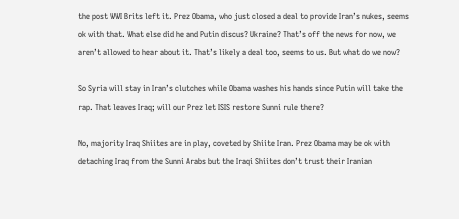the post WWI Brits left it. Prez Obama, who just closed a deal to provide Iran’s nukes, seems ok with that. What else did he and Putin discus? Ukraine? That’s off the news for now, we aren’t allowed to hear about it. That’s likely a deal too, seems to us. But what do we now?

So Syria will stay in Iran’s clutches while Obama washes his hands since Putin will take the rap. That leaves Iraq; will our Prez let ISIS restore Sunni rule there?

No, majority Iraq Shiites are in play, coveted by Shiite Iran. Prez Obama may be ok with detaching Iraq from the Sunni Arabs but the Iraqi Shiites don’t trust their Iranian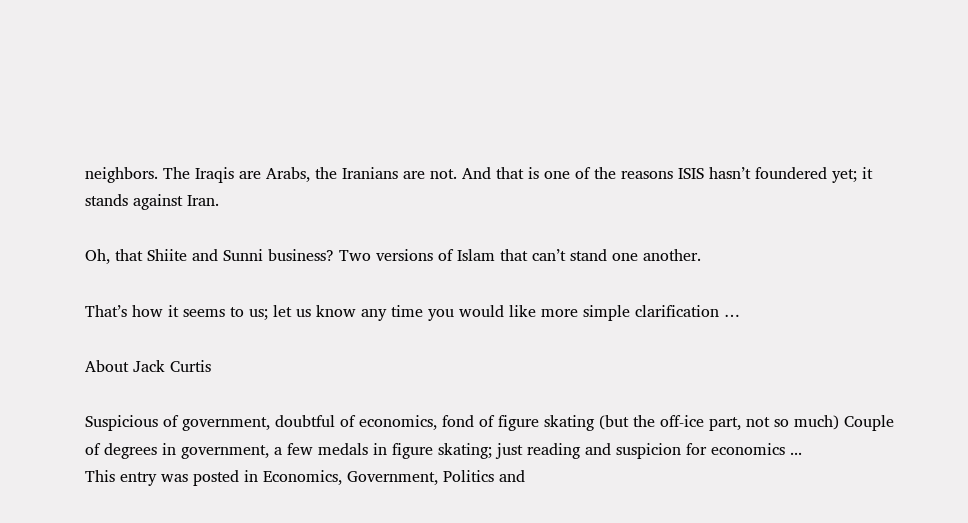neighbors. The Iraqis are Arabs, the Iranians are not. And that is one of the reasons ISIS hasn’t foundered yet; it stands against Iran.

Oh, that Shiite and Sunni business? Two versions of Islam that can’t stand one another.

That’s how it seems to us; let us know any time you would like more simple clarification …

About Jack Curtis

Suspicious of government, doubtful of economics, fond of figure skating (but the off-ice part, not so much) Couple of degrees in government, a few medals in figure skating; just reading and suspicion for economics ...
This entry was posted in Economics, Government, Politics and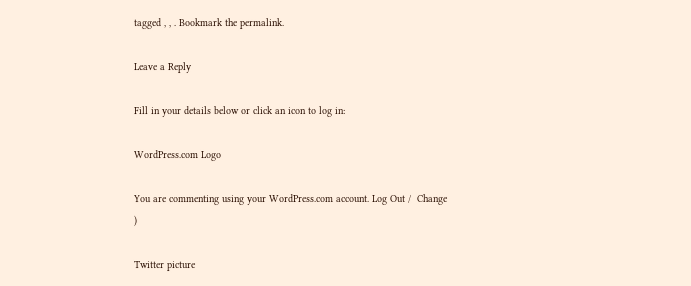tagged , , . Bookmark the permalink.

Leave a Reply

Fill in your details below or click an icon to log in:

WordPress.com Logo

You are commenting using your WordPress.com account. Log Out /  Change )

Twitter picture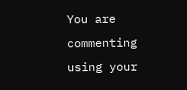You are commenting using your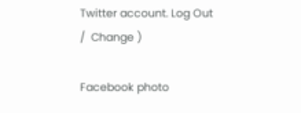Twitter account. Log Out /  Change )

Facebook photo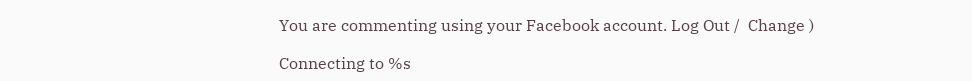You are commenting using your Facebook account. Log Out /  Change )

Connecting to %s